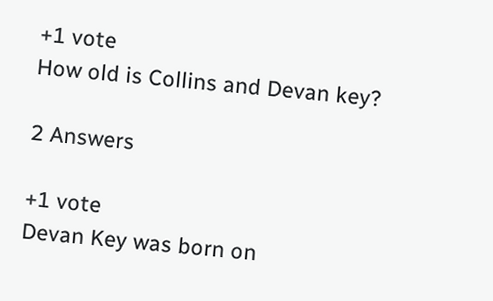+1 vote
How old is Collins and Devan key?

2 Answers

+1 vote
Devan Key was born on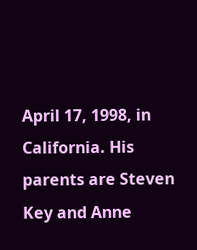April 17, 1998, in California. His parents are Steven Key and Anne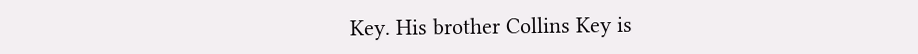Key. His brother Collins Key is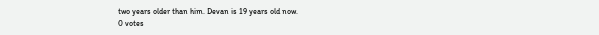two years older than him. Devan is 19 years old now.
0 votes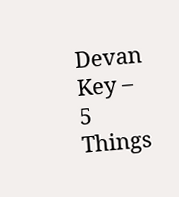Devan Key – 5 Things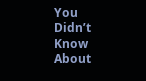You Didn’t Know About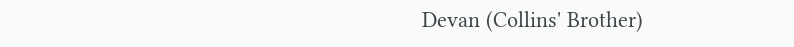Devan (Collins' Brother)